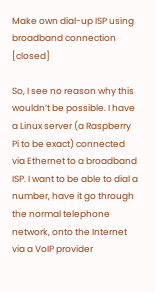Make own dial-up ISP using broadband connection [closed]

So, I see no reason why this wouldn’t be possible. I have a Linux server (a Raspberry Pi to be exact) connected via Ethernet to a broadband ISP. I want to be able to dial a number, have it go through the normal telephone network, onto the Internet via a VoIP provider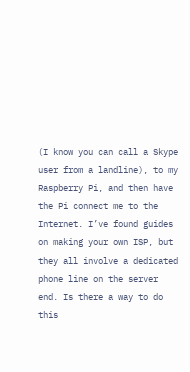(I know you can call a Skype user from a landline), to my Raspberry Pi, and then have the Pi connect me to the Internet. I’ve found guides on making your own ISP, but they all involve a dedicated phone line on the server end. Is there a way to do this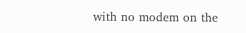with no modem on the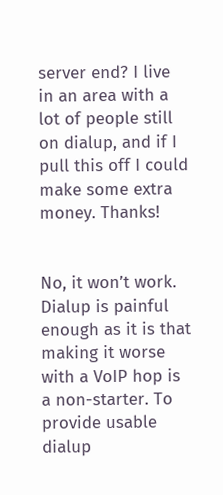server end? I live in an area with a lot of people still on dialup, and if I pull this off I could make some extra money. Thanks!


No, it won’t work. Dialup is painful enough as it is that making it worse with a VoIP hop is a non-starter. To provide usable dialup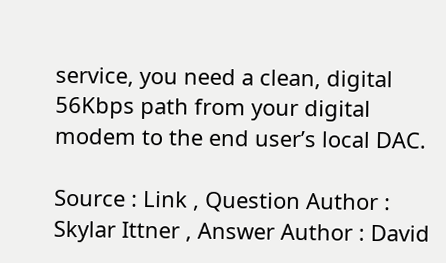service, you need a clean, digital 56Kbps path from your digital modem to the end user’s local DAC.

Source : Link , Question Author : Skylar Ittner , Answer Author : David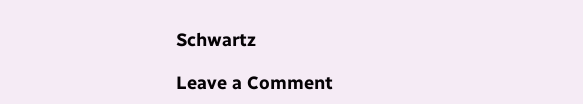Schwartz

Leave a Comment